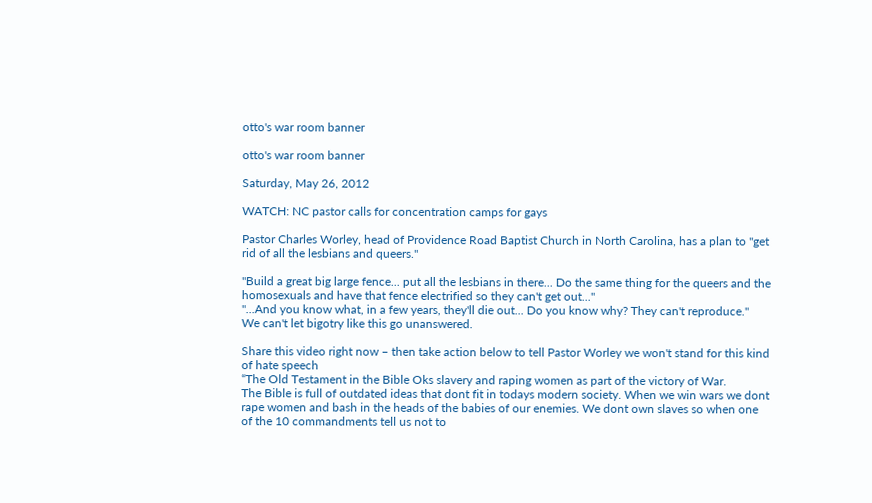otto's war room banner

otto's war room banner

Saturday, May 26, 2012

WATCH: NC pastor calls for concentration camps for gays

Pastor Charles Worley, head of Providence Road Baptist Church in North Carolina, has a plan to "get rid of all the lesbians and queers."

"Build a great big large fence... put all the lesbians in there... Do the same thing for the queers and the homosexuals and have that fence electrified so they can't get out..."
"...And you know what, in a few years, they'll die out... Do you know why? They can't reproduce."
We can't let bigotry like this go unanswered.

Share this video right now – then take action below to tell Pastor Worley we won't stand for this kind of hate speech
“The Old Testament in the Bible Oks slavery and raping women as part of the victory of War.
The Bible is full of outdated ideas that dont fit in todays modern society. When we win wars we dont rape women and bash in the heads of the babies of our enemies. We dont own slaves so when one of the 10 commandments tell us not to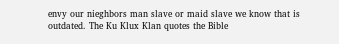envy our nieghbors man slave or maid slave we know that is outdated. The Ku Klux Klan quotes the Bible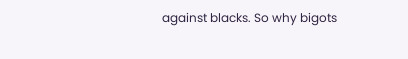against blacks. So why bigots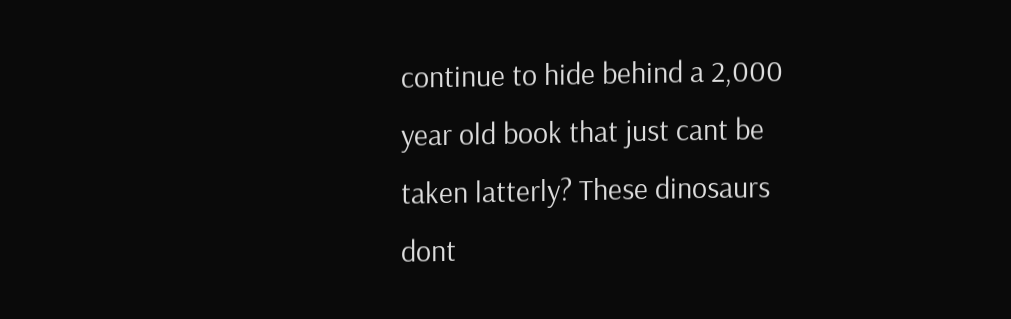continue to hide behind a 2,000 year old book that just cant be taken latterly? These dinosaurs dont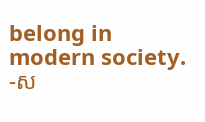belong in modern society.
-ស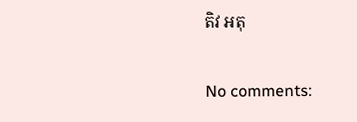តិវ អតុ

No comments: